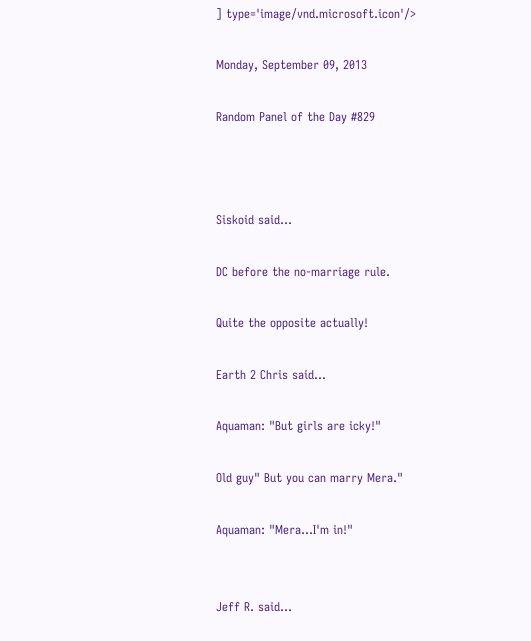] type='image/vnd.microsoft.icon'/>

Monday, September 09, 2013

Random Panel of the Day #829



Siskoid said...

DC before the no-marriage rule.

Quite the opposite actually!

Earth 2 Chris said...

Aquaman: "But girls are icky!"

Old guy" But you can marry Mera."

Aquaman: "Mera...I'm in!"


Jeff R. said...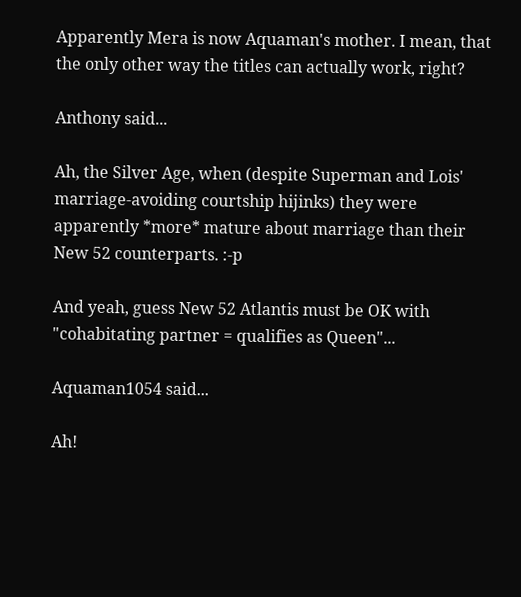Apparently Mera is now Aquaman's mother. I mean, that the only other way the titles can actually work, right?

Anthony said...

Ah, the Silver Age, when (despite Superman and Lois' marriage-avoiding courtship hijinks) they were apparently *more* mature about marriage than their New 52 counterparts. :-p

And yeah, guess New 52 Atlantis must be OK with "cohabitating partner = qualifies as Queen"...

Aquaman1054 said...

Ah!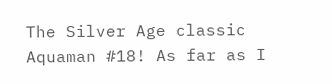The Silver Age classic Aquaman #18! As far as I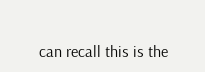can recall this is the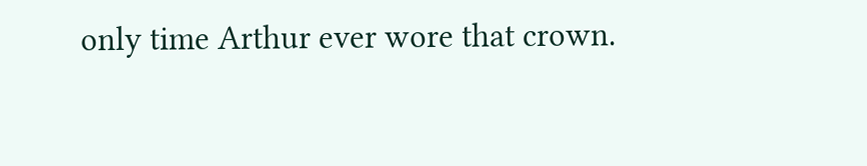only time Arthur ever wore that crown.